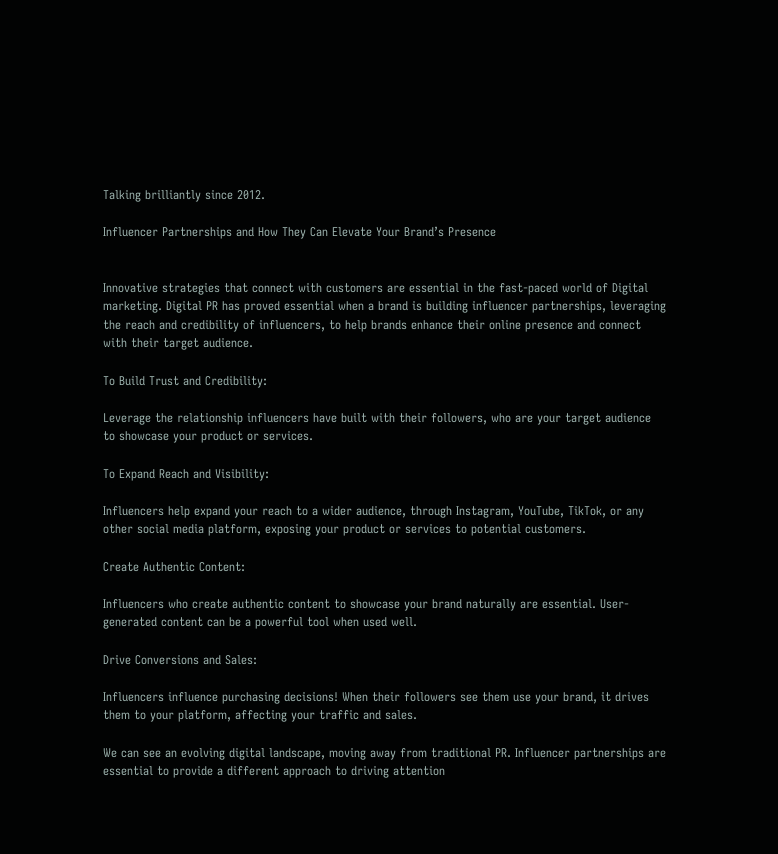Talking brilliantly since 2012.

Influencer Partnerships and How They Can Elevate Your Brand’s Presence


Innovative strategies that connect with customers are essential in the fast-paced world of Digital marketing. Digital PR has proved essential when a brand is building influencer partnerships, leveraging the reach and credibility of influencers, to help brands enhance their online presence and connect with their target audience.

To Build Trust and Credibility:

Leverage the relationship influencers have built with their followers, who are your target audience to showcase your product or services.

To Expand Reach and Visibility:

Influencers help expand your reach to a wider audience, through Instagram, YouTube, TikTok, or any other social media platform, exposing your product or services to potential customers.

Create Authentic Content:

Influencers who create authentic content to showcase your brand naturally are essential. User-generated content can be a powerful tool when used well.

Drive Conversions and Sales:

Influencers influence purchasing decisions! When their followers see them use your brand, it drives them to your platform, affecting your traffic and sales.

We can see an evolving digital landscape, moving away from traditional PR. Influencer partnerships are essential to provide a different approach to driving attention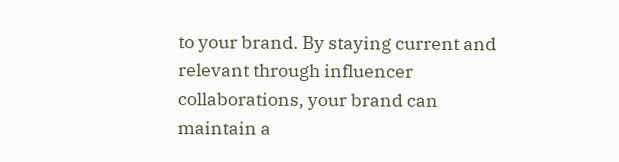to your brand. By staying current and relevant through influencer collaborations, your brand can maintain a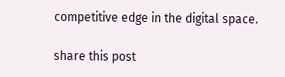competitive edge in the digital space.

share this post